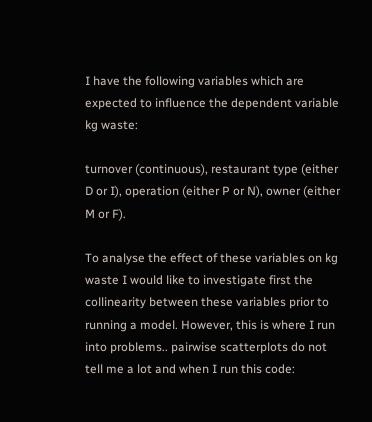I have the following variables which are expected to influence the dependent variable kg waste:

turnover (continuous), restaurant type (either D or I), operation (either P or N), owner (either M or F).

To analyse the effect of these variables on kg waste I would like to investigate first the collinearity between these variables prior to running a model. However, this is where I run into problems.. pairwise scatterplots do not tell me a lot and when I run this code: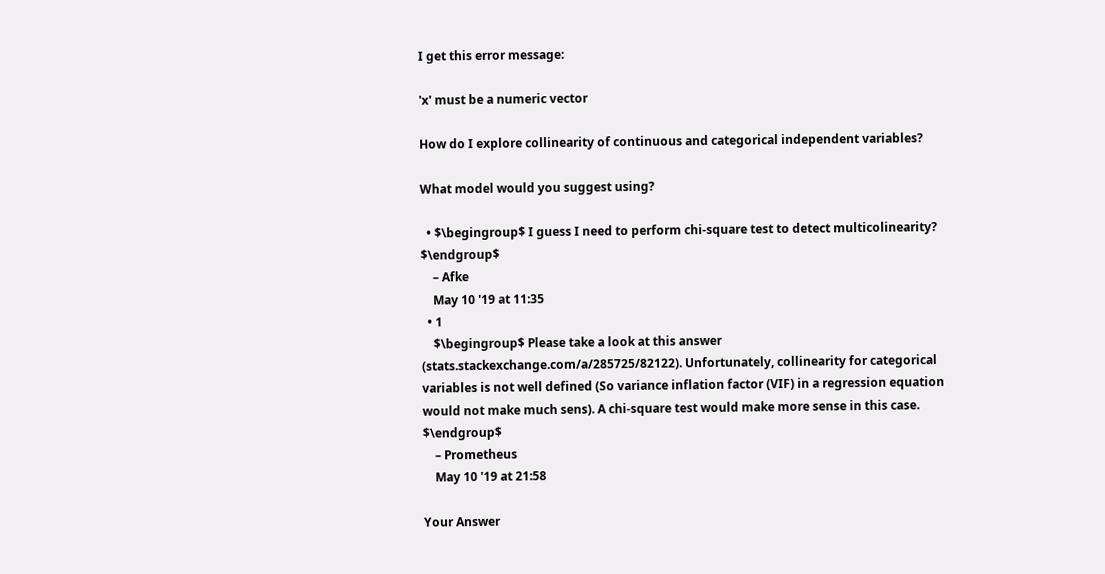I get this error message:

'x' must be a numeric vector

How do I explore collinearity of continuous and categorical independent variables?

What model would you suggest using?

  • $\begingroup$ I guess I need to perform chi-square test to detect multicolinearity? $\endgroup$
    – Afke
    May 10 '19 at 11:35
  • 1
    $\begingroup$ Please take a look at this answer (stats.stackexchange.com/a/285725/82122). Unfortunately, collinearity for categorical variables is not well defined (So variance inflation factor (VIF) in a regression equation would not make much sens). A chi-square test would make more sense in this case. $\endgroup$
    – Prometheus
    May 10 '19 at 21:58

Your Answer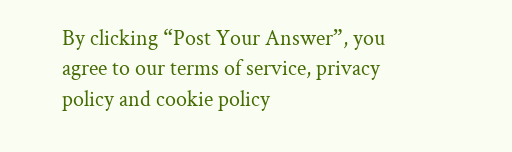By clicking “Post Your Answer”, you agree to our terms of service, privacy policy and cookie policy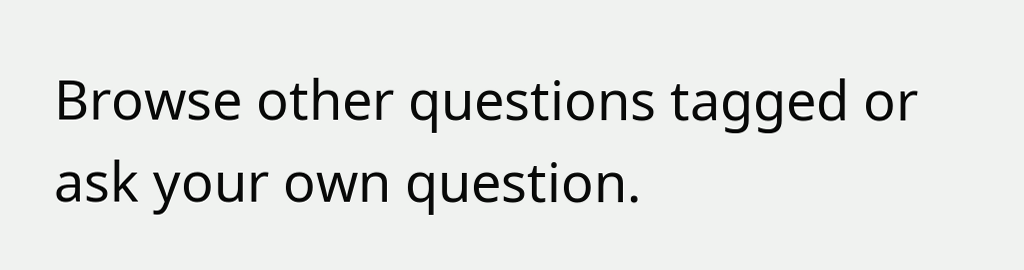Browse other questions tagged or ask your own question.